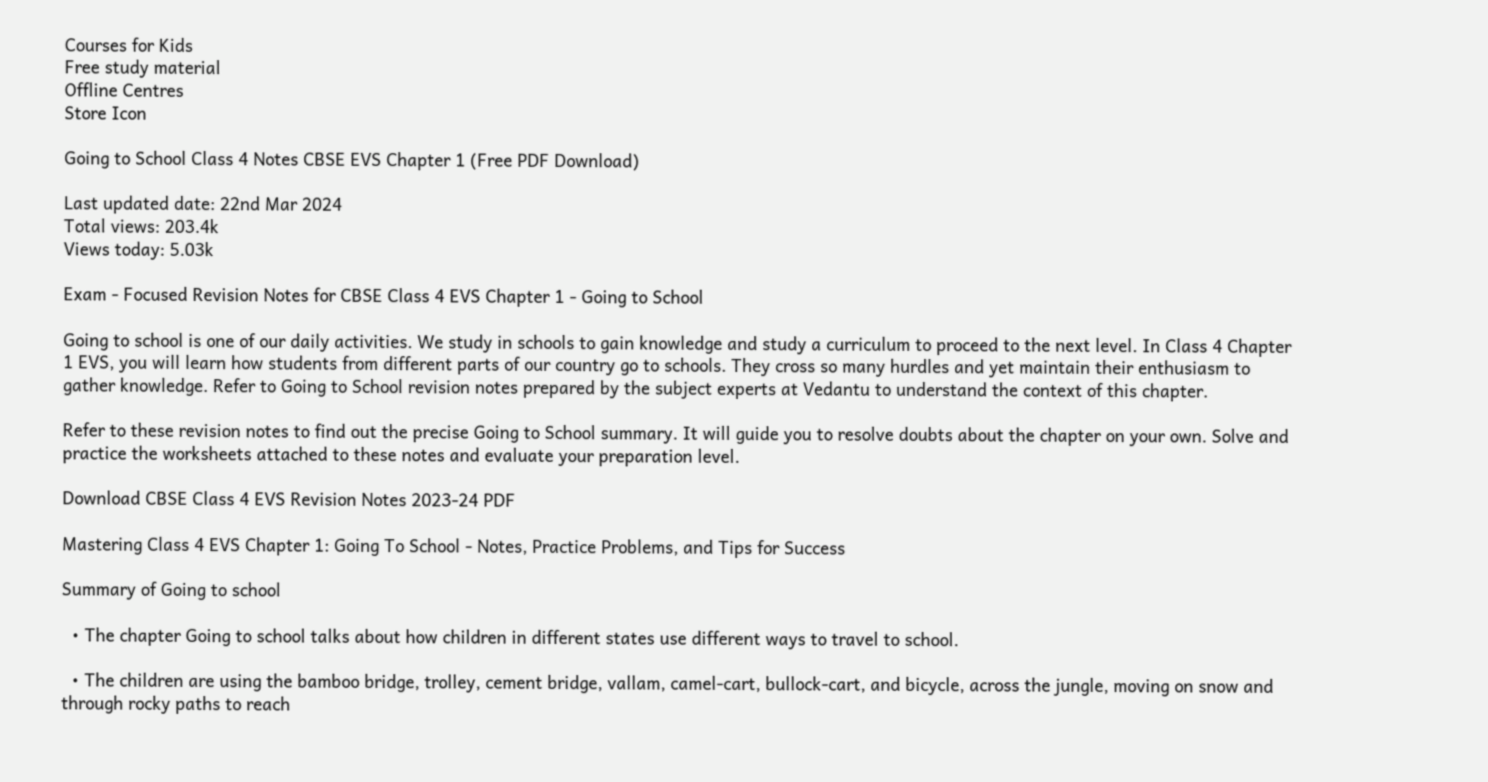Courses for Kids
Free study material
Offline Centres
Store Icon

Going to School Class 4 Notes CBSE EVS Chapter 1 (Free PDF Download)

Last updated date: 22nd Mar 2024
Total views: 203.4k
Views today: 5.03k

Exam - Focused Revision Notes for CBSE Class 4 EVS Chapter 1 - Going to School

Going to school is one of our daily activities. We study in schools to gain knowledge and study a curriculum to proceed to the next level. In Class 4 Chapter 1 EVS, you will learn how students from different parts of our country go to schools. They cross so many hurdles and yet maintain their enthusiasm to gather knowledge. Refer to Going to School revision notes prepared by the subject experts at Vedantu to understand the context of this chapter.

Refer to these revision notes to find out the precise Going to School summary. It will guide you to resolve doubts about the chapter on your own. Solve and practice the worksheets attached to these notes and evaluate your preparation level.

Download CBSE Class 4 EVS Revision Notes 2023-24 PDF

Mastering Class 4 EVS Chapter 1: Going To School - Notes, Practice Problems, and Tips for Success

Summary of Going to school

  • The chapter Going to school talks about how children in different states use different ways to travel to school.

  • The children are using the bamboo bridge, trolley, cement bridge, vallam, camel-cart, bullock-cart, and bicycle, across the jungle, moving on snow and through rocky paths to reach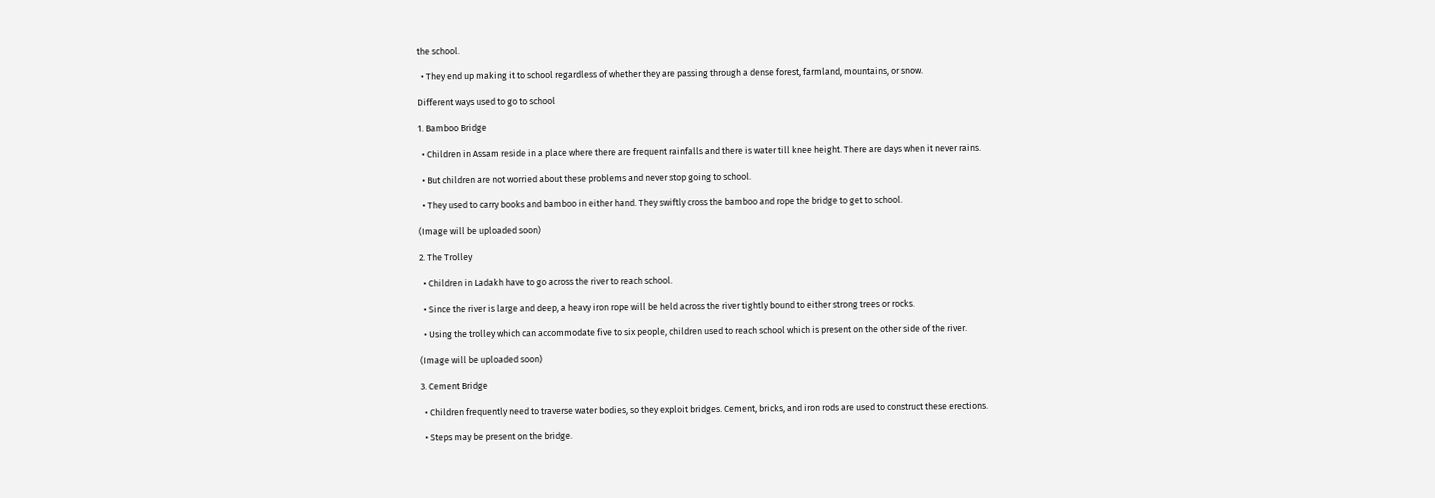the school.

  • They end up making it to school regardless of whether they are passing through a dense forest, farmland, mountains, or snow.

Different ways used to go to school

1. Bamboo Bridge

  • Children in Assam reside in a place where there are frequent rainfalls and there is water till knee height. There are days when it never rains.

  • But children are not worried about these problems and never stop going to school.

  • They used to carry books and bamboo in either hand. They swiftly cross the bamboo and rope the bridge to get to school.

(Image will be uploaded soon)

2. The Trolley

  • Children in Ladakh have to go across the river to reach school.

  • Since the river is large and deep, a heavy iron rope will be held across the river tightly bound to either strong trees or rocks.

  • Using the trolley which can accommodate five to six people, children used to reach school which is present on the other side of the river.

(Image will be uploaded soon)

3. Cement Bridge

  • Children frequently need to traverse water bodies, so they exploit bridges. Cement, bricks, and iron rods are used to construct these erections.

  • Steps may be present on the bridge.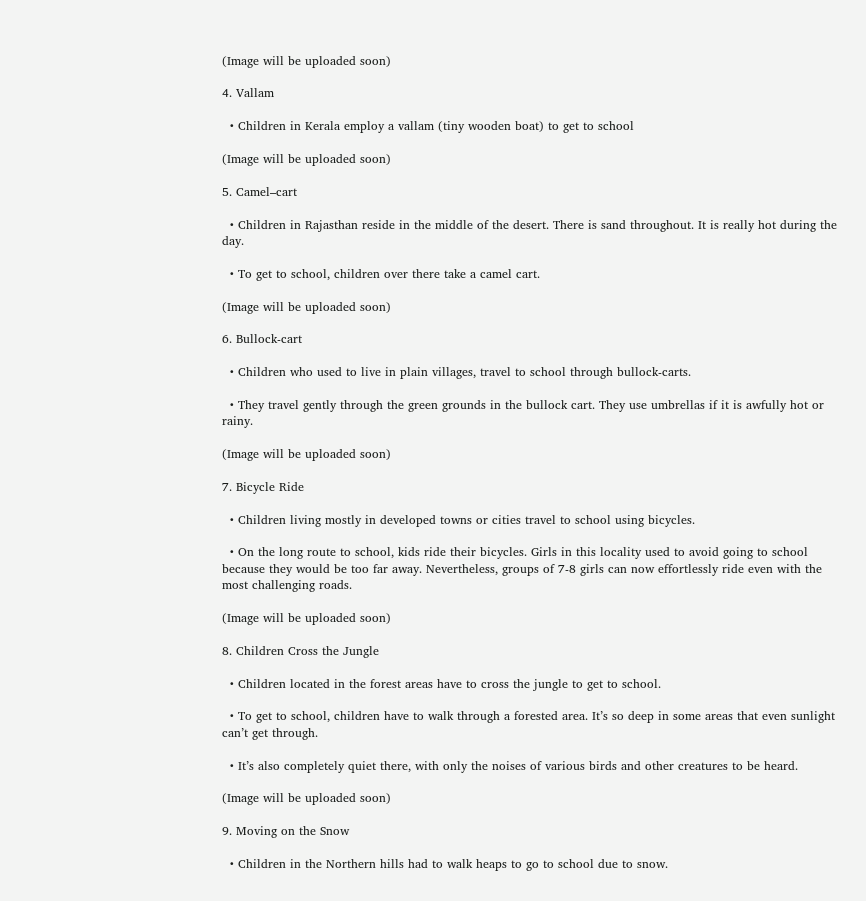(Image will be uploaded soon)

4. Vallam

  • Children in Kerala employ a vallam (tiny wooden boat) to get to school

(Image will be uploaded soon)

5. Camel–cart

  • Children in Rajasthan reside in the middle of the desert. There is sand throughout. It is really hot during the day.

  • To get to school, children over there take a camel cart.

(Image will be uploaded soon)

6. Bullock-cart

  • Children who used to live in plain villages, travel to school through bullock-carts.

  • They travel gently through the green grounds in the bullock cart. They use umbrellas if it is awfully hot or rainy.

(Image will be uploaded soon)

7. Bicycle Ride

  • Children living mostly in developed towns or cities travel to school using bicycles.

  • On the long route to school, kids ride their bicycles. Girls in this locality used to avoid going to school because they would be too far away. Nevertheless, groups of 7-8 girls can now effortlessly ride even with the most challenging roads.

(Image will be uploaded soon)

8. Children Cross the Jungle

  • Children located in the forest areas have to cross the jungle to get to school.

  • To get to school, children have to walk through a forested area. It’s so deep in some areas that even sunlight can’t get through.

  • It’s also completely quiet there, with only the noises of various birds and other creatures to be heard.

(Image will be uploaded soon)

9. Moving on the Snow

  • Children in the Northern hills had to walk heaps to go to school due to snow.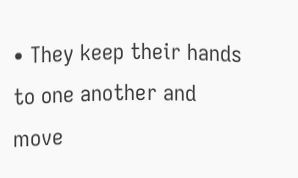• They keep their hands to one another and move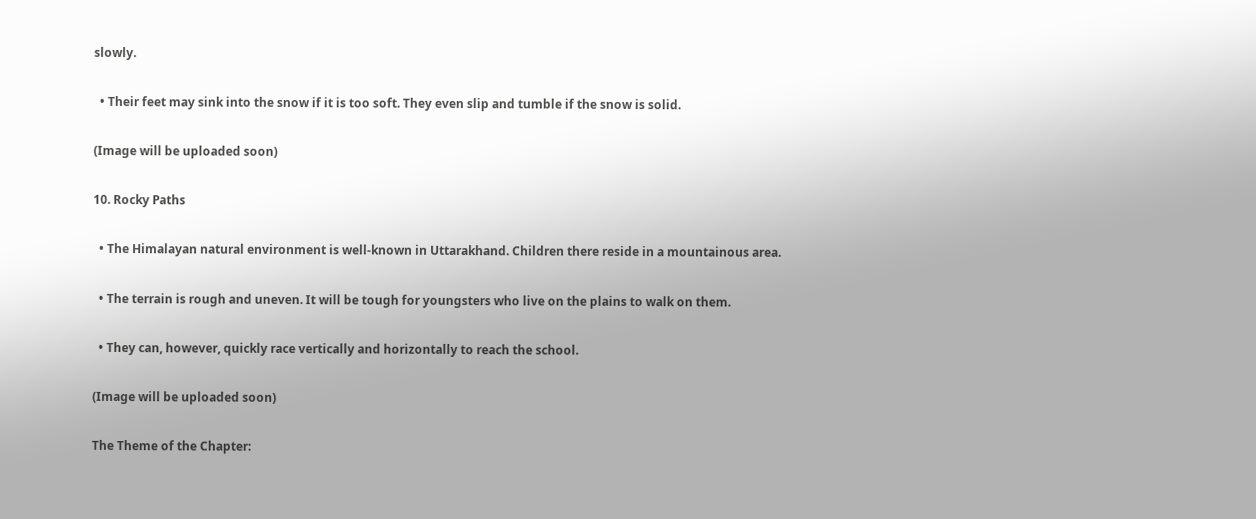slowly.

  • Their feet may sink into the snow if it is too soft. They even slip and tumble if the snow is solid.

(Image will be uploaded soon)

10. Rocky Paths

  • The Himalayan natural environment is well-known in Uttarakhand. Children there reside in a mountainous area.

  • The terrain is rough and uneven. It will be tough for youngsters who live on the plains to walk on them.

  • They can, however, quickly race vertically and horizontally to reach the school.

(Image will be uploaded soon)

The Theme of the Chapter: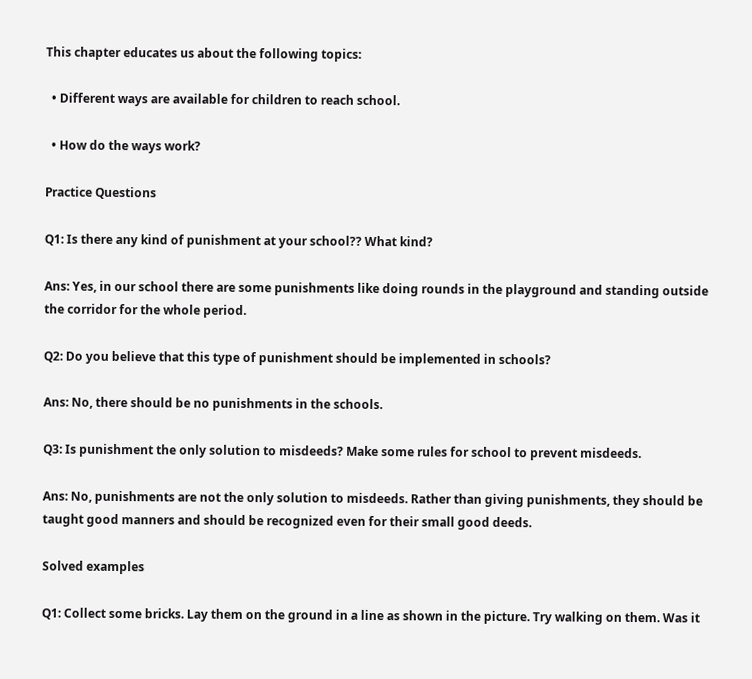This chapter educates us about the following topics:

  • Different ways are available for children to reach school.

  • How do the ways work?

Practice Questions

Q1: Is there any kind of punishment at your school?? What kind?

Ans: Yes, in our school there are some punishments like doing rounds in the playground and standing outside the corridor for the whole period.

Q2: Do you believe that this type of punishment should be implemented in schools?

Ans: No, there should be no punishments in the schools.

Q3: Is punishment the only solution to misdeeds? Make some rules for school to prevent misdeeds.

Ans: No, punishments are not the only solution to misdeeds. Rather than giving punishments, they should be taught good manners and should be recognized even for their small good deeds.

Solved examples

Q1: Collect some bricks. Lay them on the ground in a line as shown in the picture. Try walking on them. Was it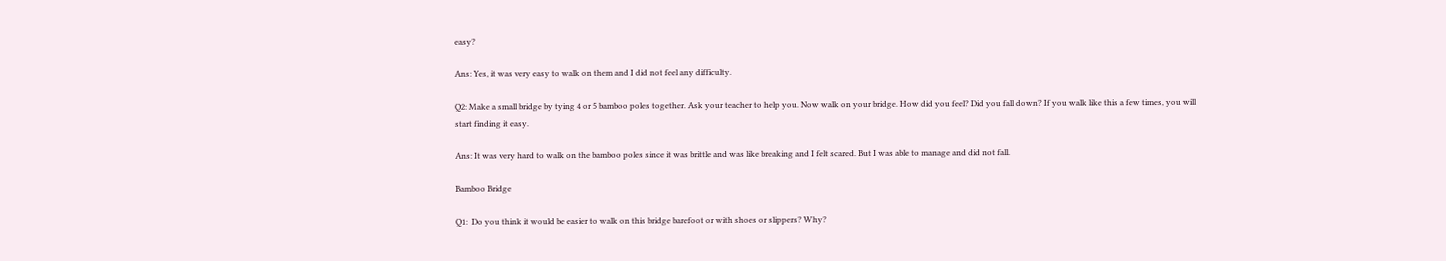easy?

Ans: Yes, it was very easy to walk on them and I did not feel any difficulty.

Q2: Make a small bridge by tying 4 or 5 bamboo poles together. Ask your teacher to help you. Now walk on your bridge. How did you feel? Did you fall down? If you walk like this a few times, you will start finding it easy.

Ans: It was very hard to walk on the bamboo poles since it was brittle and was like breaking and I felt scared. But I was able to manage and did not fall.

Bamboo Bridge

Q1:  Do you think it would be easier to walk on this bridge barefoot or with shoes or slippers? Why?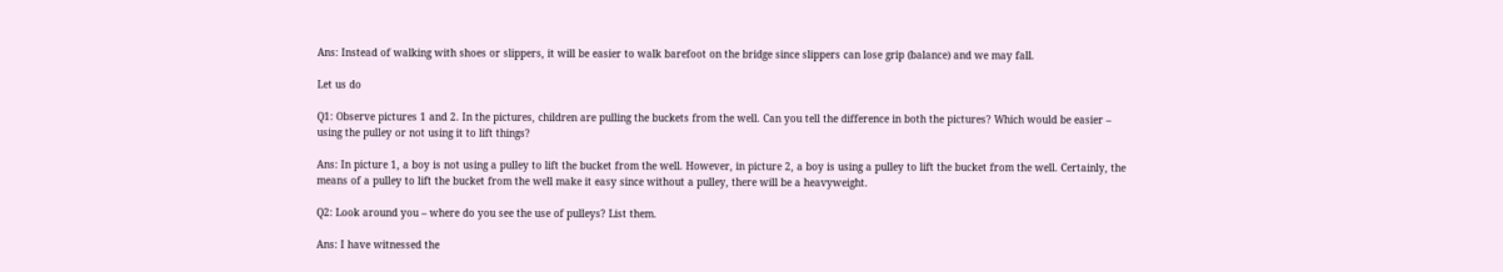Ans: Instead of walking with shoes or slippers, it will be easier to walk barefoot on the bridge since slippers can lose grip (balance) and we may fall.

Let us do

Q1: Observe pictures 1 and 2. In the pictures, children are pulling the buckets from the well. Can you tell the difference in both the pictures? Which would be easier – using the pulley or not using it to lift things?

Ans: In picture 1, a boy is not using a pulley to lift the bucket from the well. However, in picture 2, a boy is using a pulley to lift the bucket from the well. Certainly, the means of a pulley to lift the bucket from the well make it easy since without a pulley, there will be a heavyweight.

Q2: Look around you – where do you see the use of pulleys? List them.

Ans: I have witnessed the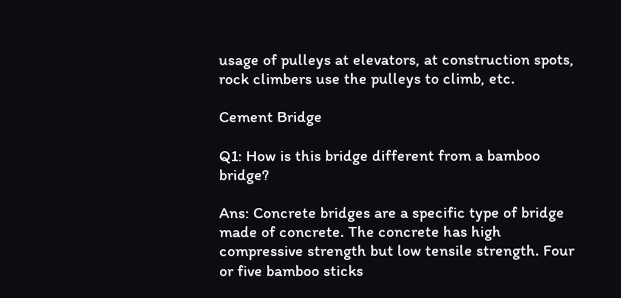usage of pulleys at elevators, at construction spots, rock climbers use the pulleys to climb, etc.

Cement Bridge

Q1: How is this bridge different from a bamboo bridge?

Ans: Concrete bridges are a specific type of bridge made of concrete. The concrete has high compressive strength but low tensile strength. Four or five bamboo sticks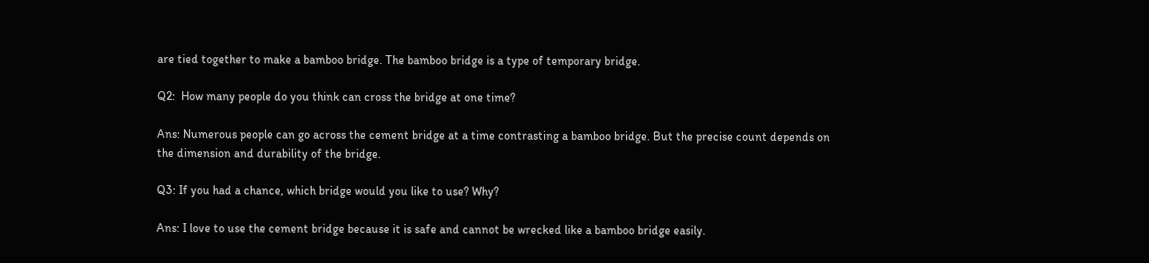are tied together to make a bamboo bridge. The bamboo bridge is a type of temporary bridge.

Q2:  How many people do you think can cross the bridge at one time?

Ans: Numerous people can go across the cement bridge at a time contrasting a bamboo bridge. But the precise count depends on the dimension and durability of the bridge.

Q3: If you had a chance, which bridge would you like to use? Why?

Ans: I love to use the cement bridge because it is safe and cannot be wrecked like a bamboo bridge easily.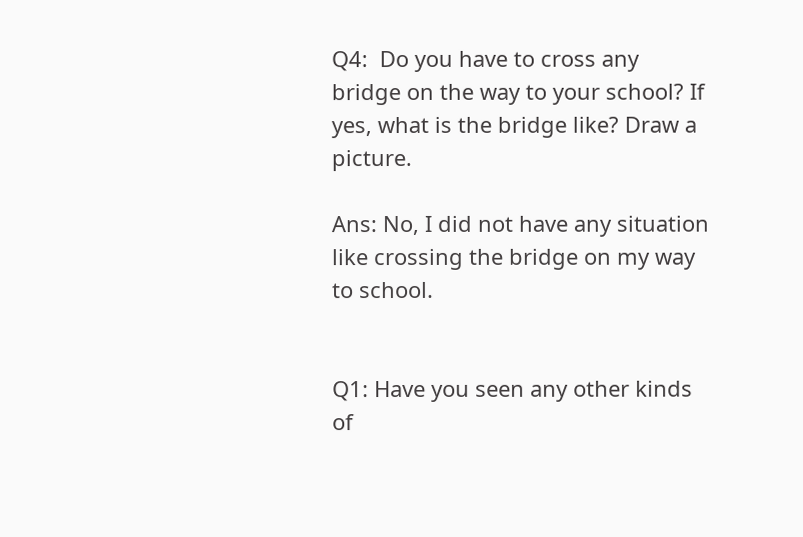Q4:  Do you have to cross any bridge on the way to your school? If yes, what is the bridge like? Draw a picture.

Ans: No, I did not have any situation like crossing the bridge on my way to school.


Q1: Have you seen any other kinds of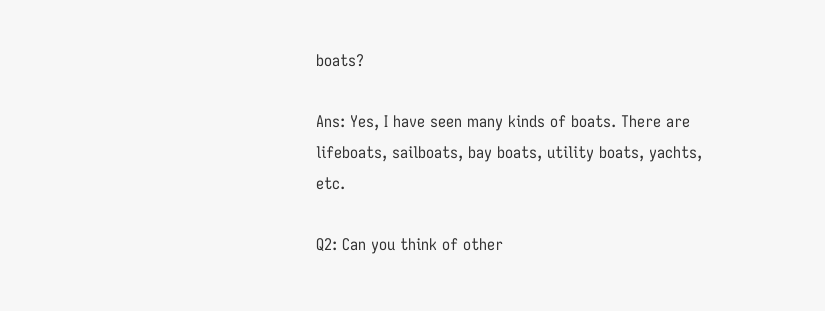boats?

Ans: Yes, I have seen many kinds of boats. There are lifeboats, sailboats, bay boats, utility boats, yachts, etc.

Q2: Can you think of other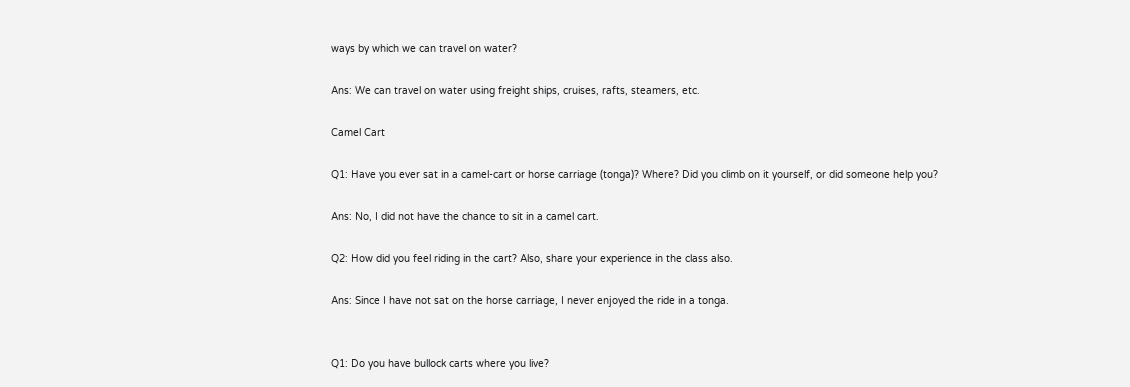ways by which we can travel on water?

Ans: We can travel on water using freight ships, cruises, rafts, steamers, etc.

Camel Cart

Q1: Have you ever sat in a camel-cart or horse carriage (tonga)? Where? Did you climb on it yourself, or did someone help you?

Ans: No, I did not have the chance to sit in a camel cart.

Q2: How did you feel riding in the cart? Also, share your experience in the class also.

Ans: Since I have not sat on the horse carriage, I never enjoyed the ride in a tonga.


Q1: Do you have bullock carts where you live?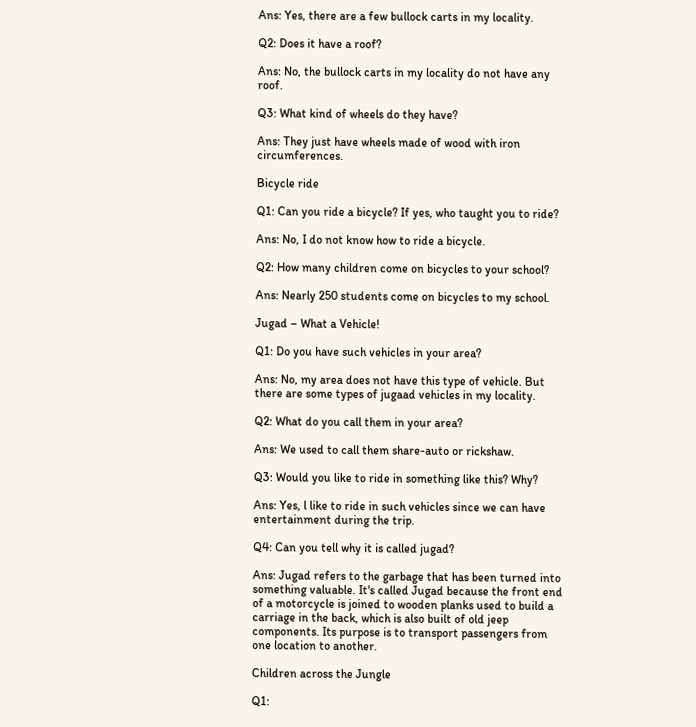Ans: Yes, there are a few bullock carts in my locality.

Q2: Does it have a roof?

Ans: No, the bullock carts in my locality do not have any roof.

Q3: What kind of wheels do they have?

Ans: They just have wheels made of wood with iron circumferences.

Bicycle ride

Q1: Can you ride a bicycle? If yes, who taught you to ride?

Ans: No, I do not know how to ride a bicycle.

Q2: How many children come on bicycles to your school?

Ans: Nearly 250 students come on bicycles to my school.

Jugad – What a Vehicle!

Q1: Do you have such vehicles in your area?

Ans: No, my area does not have this type of vehicle. But there are some types of jugaad vehicles in my locality.

Q2: What do you call them in your area?

Ans: We used to call them share-auto or rickshaw.

Q3: Would you like to ride in something like this? Why?

Ans: Yes, l like to ride in such vehicles since we can have entertainment during the trip.

Q4: Can you tell why it is called jugad?

Ans: Jugad refers to the garbage that has been turned into something valuable. It's called Jugad because the front end of a motorcycle is joined to wooden planks used to build a carriage in the back, which is also built of old jeep components. Its purpose is to transport passengers from one location to another.

Children across the Jungle

Q1: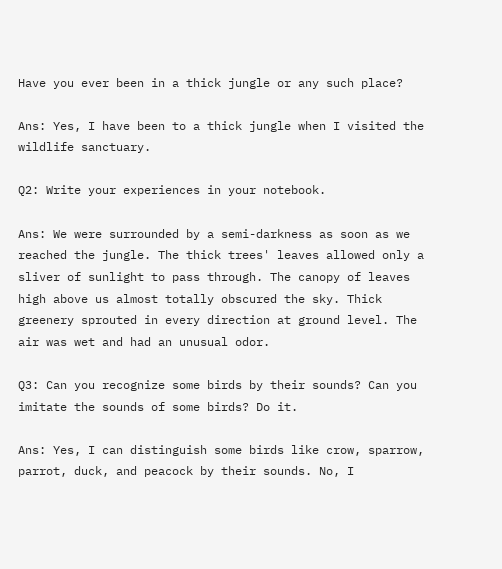Have you ever been in a thick jungle or any such place?

Ans: Yes, I have been to a thick jungle when I visited the wildlife sanctuary.

Q2: Write your experiences in your notebook.

Ans: We were surrounded by a semi-darkness as soon as we reached the jungle. The thick trees' leaves allowed only a sliver of sunlight to pass through. The canopy of leaves high above us almost totally obscured the sky. Thick greenery sprouted in every direction at ground level. The air was wet and had an unusual odor.

Q3: Can you recognize some birds by their sounds? Can you imitate the sounds of some birds? Do it.

Ans: Yes, I can distinguish some birds like crow, sparrow, parrot, duck, and peacock by their sounds. No, I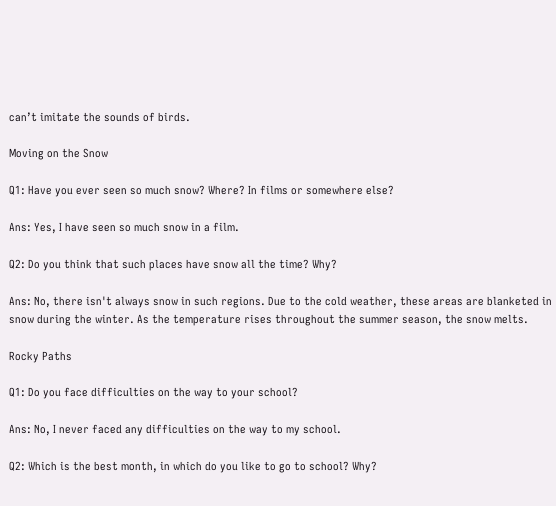can’t imitate the sounds of birds.

Moving on the Snow

Q1: Have you ever seen so much snow? Where? In films or somewhere else?

Ans: Yes, I have seen so much snow in a film.

Q2: Do you think that such places have snow all the time? Why?

Ans: No, there isn't always snow in such regions. Due to the cold weather, these areas are blanketed in snow during the winter. As the temperature rises throughout the summer season, the snow melts.

Rocky Paths

Q1: Do you face difficulties on the way to your school?

Ans: No, I never faced any difficulties on the way to my school.

Q2: Which is the best month, in which do you like to go to school? Why?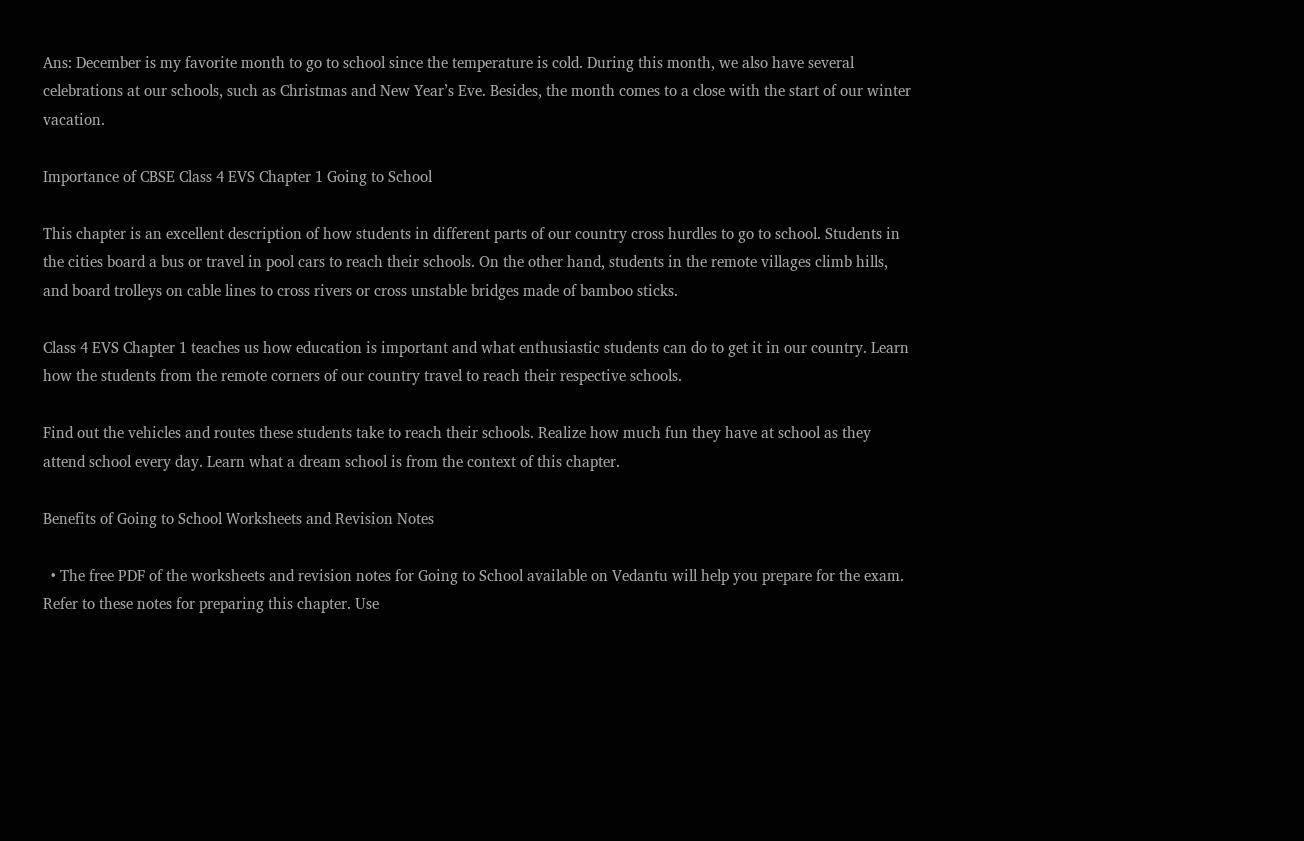Ans: December is my favorite month to go to school since the temperature is cold. During this month, we also have several celebrations at our schools, such as Christmas and New Year’s Eve. Besides, the month comes to a close with the start of our winter vacation.

Importance of CBSE Class 4 EVS Chapter 1 Going to School

This chapter is an excellent description of how students in different parts of our country cross hurdles to go to school. Students in the cities board a bus or travel in pool cars to reach their schools. On the other hand, students in the remote villages climb hills, and board trolleys on cable lines to cross rivers or cross unstable bridges made of bamboo sticks.

Class 4 EVS Chapter 1 teaches us how education is important and what enthusiastic students can do to get it in our country. Learn how the students from the remote corners of our country travel to reach their respective schools.

Find out the vehicles and routes these students take to reach their schools. Realize how much fun they have at school as they attend school every day. Learn what a dream school is from the context of this chapter.

Benefits of Going to School Worksheets and Revision Notes

  • The free PDF of the worksheets and revision notes for Going to School available on Vedantu will help you prepare for the exam. Refer to these notes for preparing this chapter. Use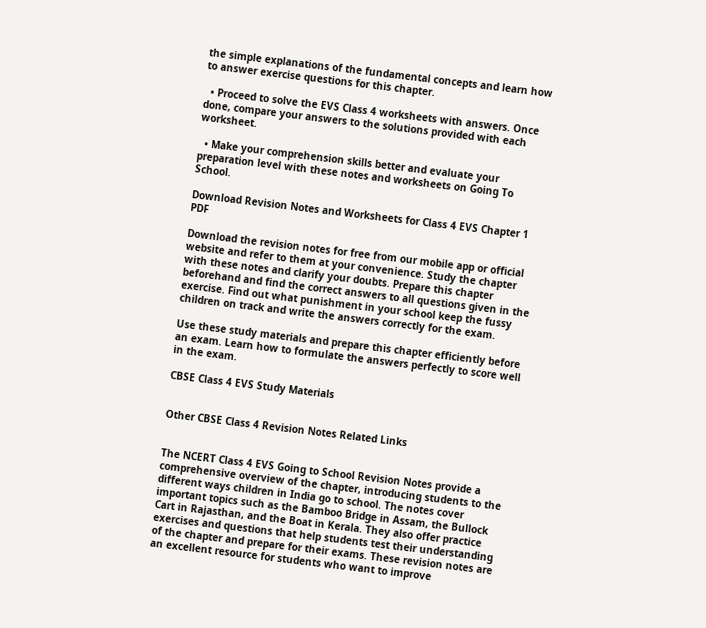the simple explanations of the fundamental concepts and learn how to answer exercise questions for this chapter.

  • Proceed to solve the EVS Class 4 worksheets with answers. Once done, compare your answers to the solutions provided with each worksheet.

  • Make your comprehension skills better and evaluate your preparation level with these notes and worksheets on Going To School.

Download Revision Notes and Worksheets for Class 4 EVS Chapter 1 PDF

Download the revision notes for free from our mobile app or official website and refer to them at your convenience. Study the chapter with these notes and clarify your doubts. Prepare this chapter beforehand and find the correct answers to all questions given in the exercise. Find out what punishment in your school keep the fussy children on track and write the answers correctly for the exam.

Use these study materials and prepare this chapter efficiently before an exam. Learn how to formulate the answers perfectly to score well in the exam.

CBSE Class 4 EVS Study Materials


Other CBSE Class 4 Revision Notes Related Links


The NCERT Class 4 EVS Going to School Revision Notes provide a comprehensive overview of the chapter, introducing students to the different ways children in India go to school. The notes cover important topics such as the Bamboo Bridge in Assam, the Bullock Cart in Rajasthan, and the Boat in Kerala. They also offer practice exercises and questions that help students test their understanding of the chapter and prepare for their exams. These revision notes are an excellent resource for students who want to improve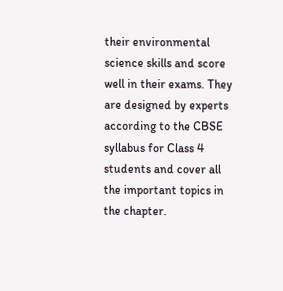their environmental science skills and score well in their exams. They are designed by experts according to the CBSE syllabus for Class 4 students and cover all the important topics in the chapter.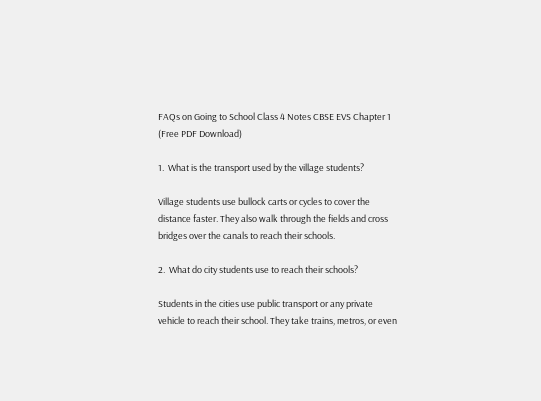FAQs on Going to School Class 4 Notes CBSE EVS Chapter 1 (Free PDF Download)

1.  What is the transport used by the village students?

Village students use bullock carts or cycles to cover the distance faster. They also walk through the fields and cross bridges over the canals to reach their schools.

2.  What do city students use to reach their schools?

Students in the cities use public transport or any private vehicle to reach their school. They take trains, metros, or even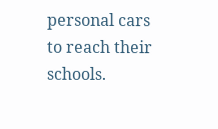personal cars to reach their schools.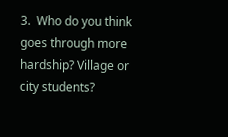3.  Who do you think goes through more hardship? Village or city students?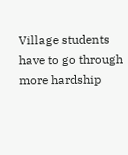Village students have to go through more hardship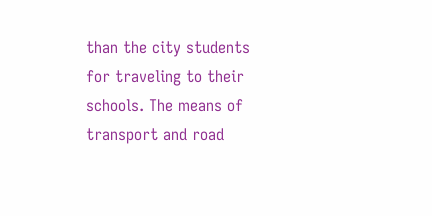than the city students for traveling to their schools. The means of transport and road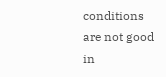conditions are not good in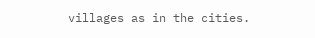villages as in the cities.